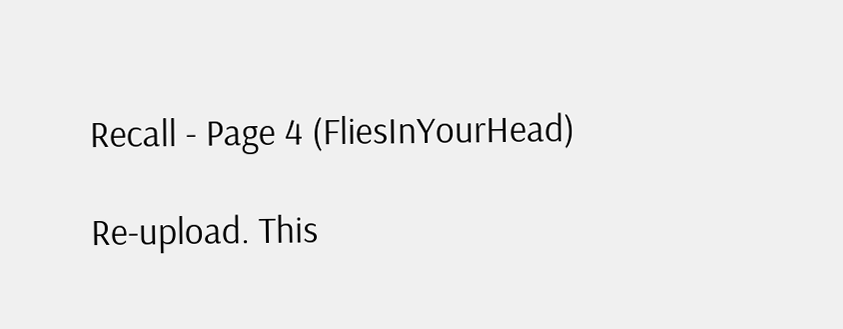Recall - Page 4 (FliesInYourHead)

Re-upload. This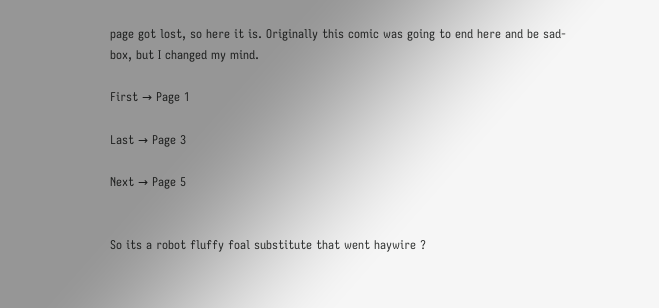page got lost, so here it is. Originally this comic was going to end here and be sad-box, but I changed my mind.

First → Page 1

Last → Page 3

Next → Page 5


So its a robot fluffy foal substitute that went haywire ?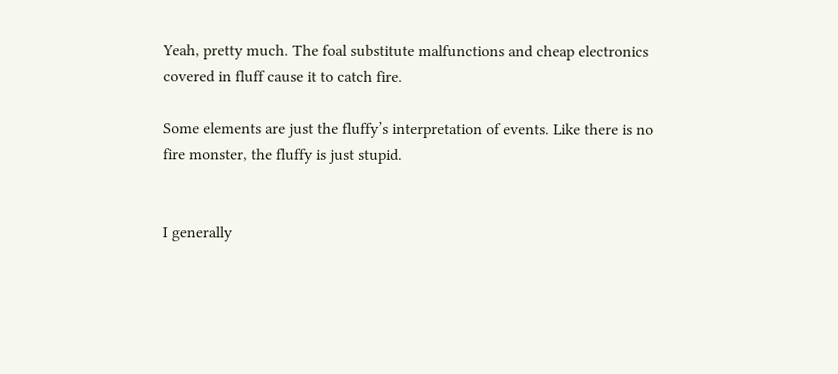Yeah, pretty much. The foal substitute malfunctions and cheap electronics covered in fluff cause it to catch fire.

Some elements are just the fluffy’s interpretation of events. Like there is no fire monster, the fluffy is just stupid.


I generally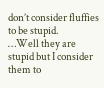don’t consider fluffies to be stupid.
…Well they are stupid but I consider them to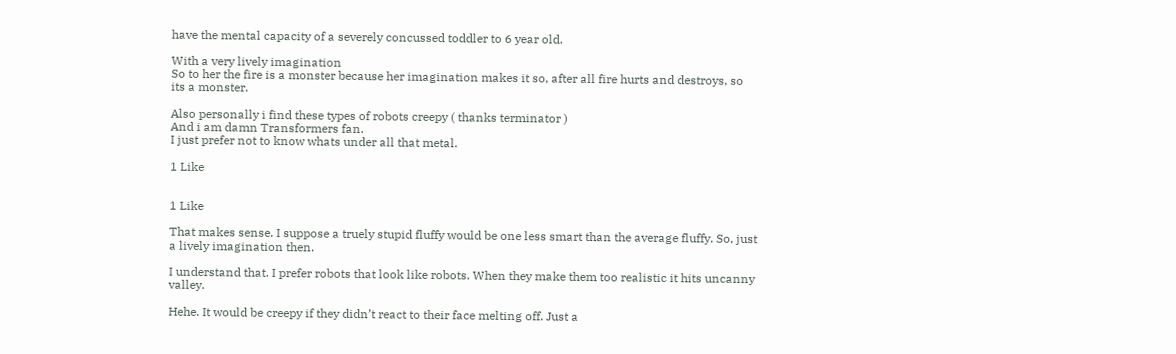have the mental capacity of a severely concussed toddler to 6 year old.

With a very lively imagination
So to her the fire is a monster because her imagination makes it so, after all fire hurts and destroys, so its a monster.

Also personally i find these types of robots creepy ( thanks terminator )
And i am damn Transformers fan.
I just prefer not to know whats under all that metal.

1 Like


1 Like

That makes sense. I suppose a truely stupid fluffy would be one less smart than the average fluffy. So, just a lively imagination then.

I understand that. I prefer robots that look like robots. When they make them too realistic it hits uncanny valley.

Hehe. It would be creepy if they didn’t react to their face melting off. Just a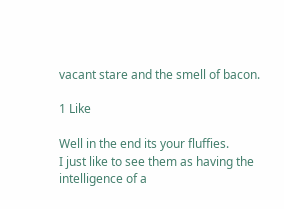vacant stare and the smell of bacon.

1 Like

Well in the end its your fluffies.
I just like to see them as having the intelligence of a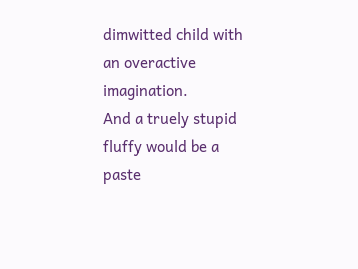dimwitted child with an overactive imagination.
And a truely stupid fluffy would be a paste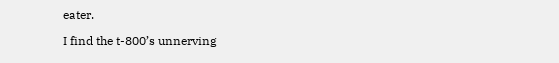eater.

I find the t-800’s unnerving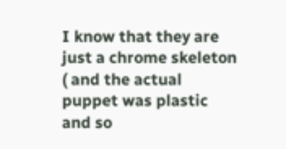I know that they are just a chrome skeleton ( and the actual puppet was plastic and so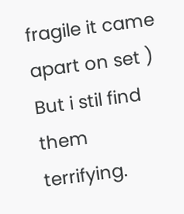fragile it came apart on set )
But i stil find them terrifying.